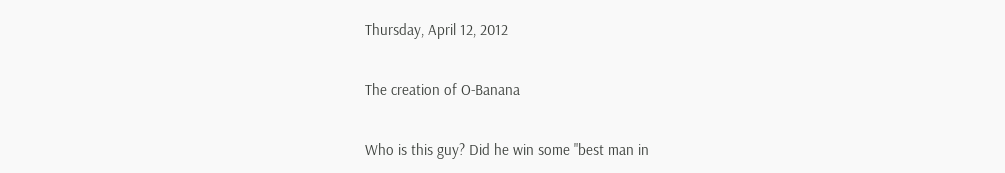Thursday, April 12, 2012

The creation of O-Banana

Who is this guy? Did he win some "best man in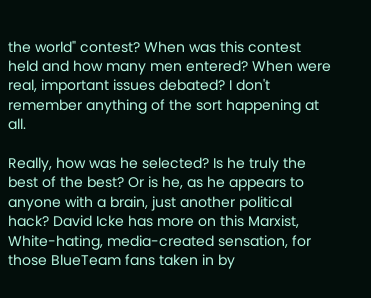the world" contest? When was this contest held and how many men entered? When were real, important issues debated? I don't remember anything of the sort happening at all.

Really, how was he selected? Is he truly the best of the best? Or is he, as he appears to anyone with a brain, just another political hack? David Icke has more on this Marxist, White-hating, media-created sensation, for those BlueTeam fans taken in by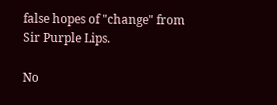false hopes of "change" from Sir Purple Lips.

No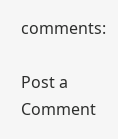comments:

Post a Comment